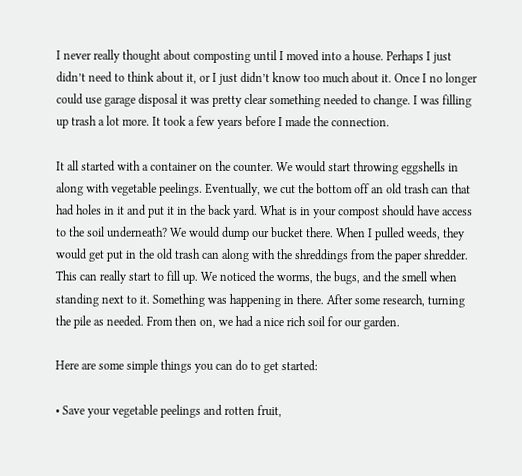I never really thought about composting until I moved into a house. Perhaps I just didn’t need to think about it, or I just didn’t know too much about it. Once I no longer could use garage disposal it was pretty clear something needed to change. I was filling up trash a lot more. It took a few years before I made the connection.

It all started with a container on the counter. We would start throwing eggshells in along with vegetable peelings. Eventually, we cut the bottom off an old trash can that had holes in it and put it in the back yard. What is in your compost should have access to the soil underneath? We would dump our bucket there. When I pulled weeds, they would get put in the old trash can along with the shreddings from the paper shredder. This can really start to fill up. We noticed the worms, the bugs, and the smell when standing next to it. Something was happening in there. After some research, turning the pile as needed. From then on, we had a nice rich soil for our garden.

Here are some simple things you can do to get started:

• Save your vegetable peelings and rotten fruit,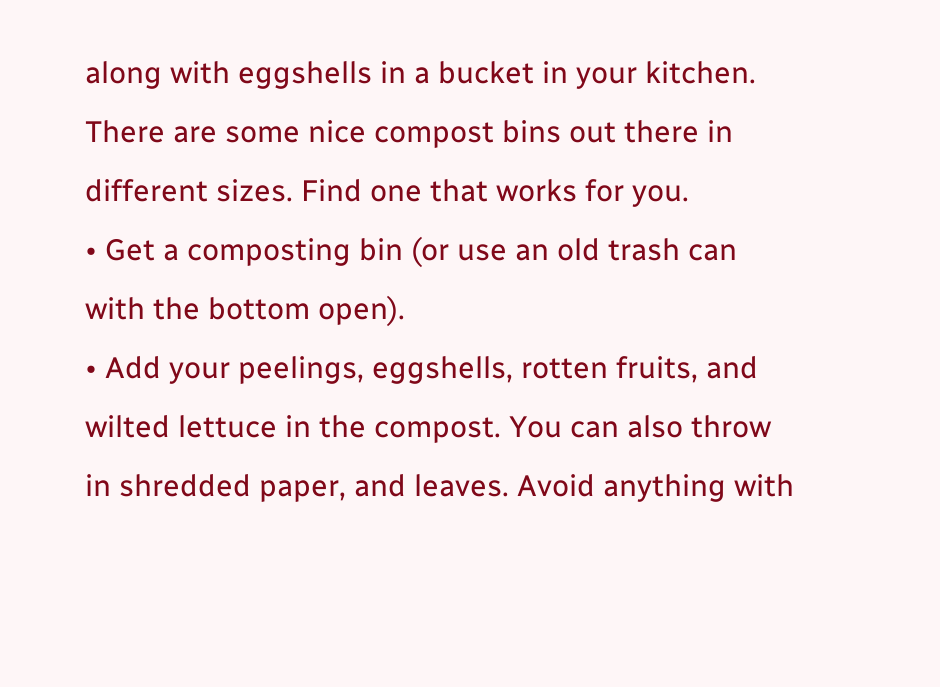along with eggshells in a bucket in your kitchen. There are some nice compost bins out there in different sizes. Find one that works for you.
• Get a composting bin (or use an old trash can with the bottom open).
• Add your peelings, eggshells, rotten fruits, and wilted lettuce in the compost. You can also throw in shredded paper, and leaves. Avoid anything with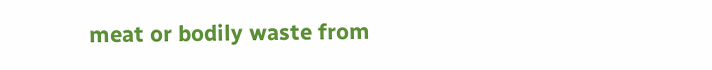meat or bodily waste from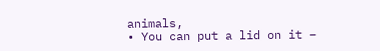animals,
• You can put a lid on it –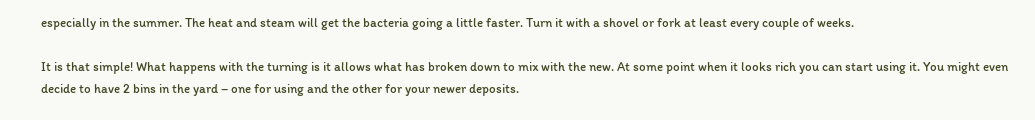especially in the summer. The heat and steam will get the bacteria going a little faster. Turn it with a shovel or fork at least every couple of weeks.

It is that simple! What happens with the turning is it allows what has broken down to mix with the new. At some point when it looks rich you can start using it. You might even decide to have 2 bins in the yard – one for using and the other for your newer deposits.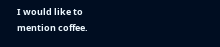I would like to mention coffee.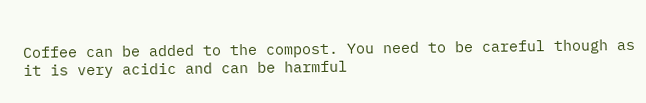Coffee can be added to the compost. You need to be careful though as it is very acidic and can be harmful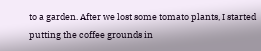to a garden. After we lost some tomato plants, I started putting the coffee grounds in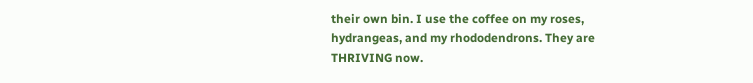their own bin. I use the coffee on my roses, hydrangeas, and my rhododendrons. They are THRIVING now.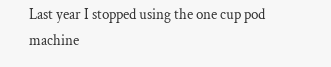Last year I stopped using the one cup pod machine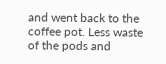and went back to the coffee pot. Less waste of the pods and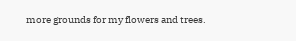more grounds for my flowers and trees.